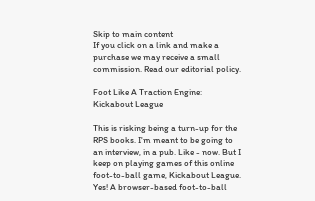Skip to main content
If you click on a link and make a purchase we may receive a small commission. Read our editorial policy.

Foot Like A Traction Engine: Kickabout League

This is risking being a turn-up for the RPS books. I'm meant to be going to an interview, in a pub. Like - now. But I keep on playing games of this online foot-to-ball game, Kickabout League. Yes! A browser-based foot-to-ball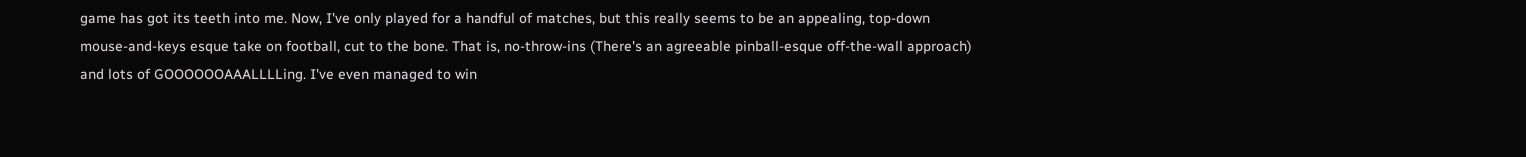game has got its teeth into me. Now, I've only played for a handful of matches, but this really seems to be an appealing, top-down mouse-and-keys esque take on football, cut to the bone. That is, no-throw-ins (There's an agreeable pinball-esque off-the-wall approach) and lots of GOOOOOOAAALLLLing. I've even managed to win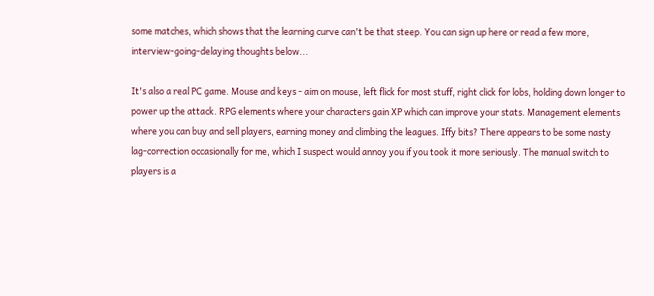some matches, which shows that the learning curve can't be that steep. You can sign up here or read a few more, interview-going-delaying thoughts below...

It's also a real PC game. Mouse and keys - aim on mouse, left flick for most stuff, right click for lobs, holding down longer to power up the attack. RPG elements where your characters gain XP which can improve your stats. Management elements where you can buy and sell players, earning money and climbing the leagues. Iffy bits? There appears to be some nasty lag-correction occasionally for me, which I suspect would annoy you if you took it more seriously. The manual switch to players is a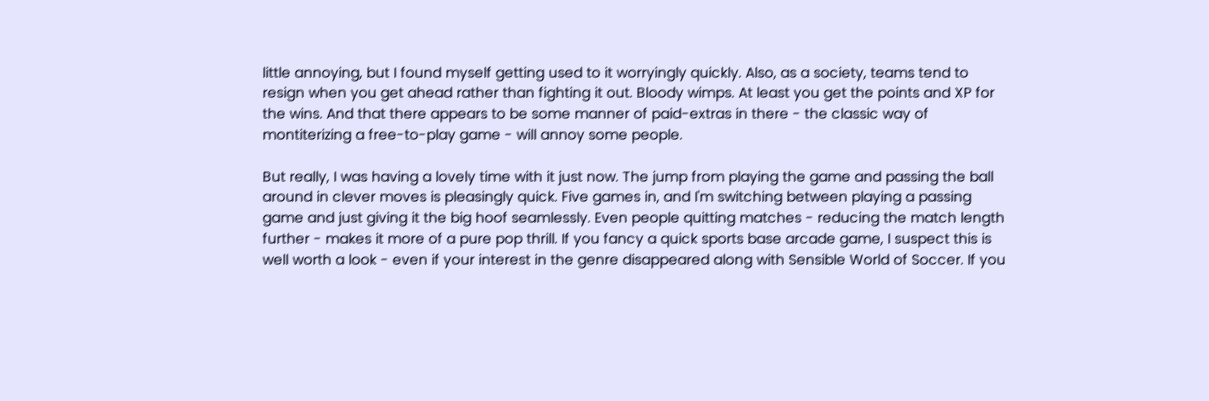little annoying, but I found myself getting used to it worryingly quickly. Also, as a society, teams tend to resign when you get ahead rather than fighting it out. Bloody wimps. At least you get the points and XP for the wins. And that there appears to be some manner of paid-extras in there - the classic way of montiterizing a free-to-play game - will annoy some people.

But really, I was having a lovely time with it just now. The jump from playing the game and passing the ball around in clever moves is pleasingly quick. Five games in, and I'm switching between playing a passing game and just giving it the big hoof seamlessly. Even people quitting matches - reducing the match length further - makes it more of a pure pop thrill. If you fancy a quick sports base arcade game, I suspect this is well worth a look - even if your interest in the genre disappeared along with Sensible World of Soccer. If you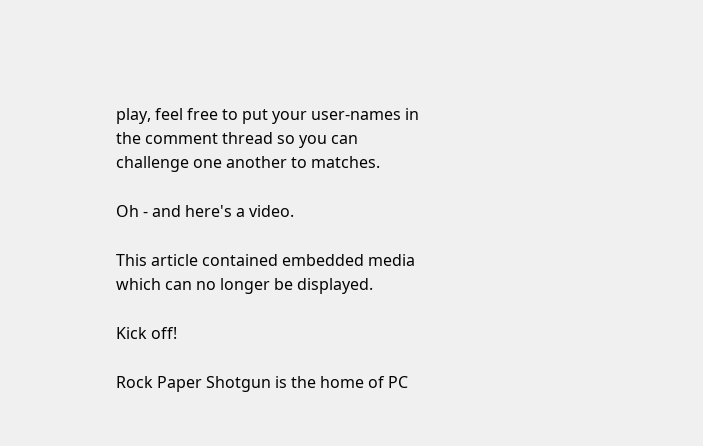play, feel free to put your user-names in the comment thread so you can challenge one another to matches.

Oh - and here's a video.

This article contained embedded media which can no longer be displayed.

Kick off!

Rock Paper Shotgun is the home of PC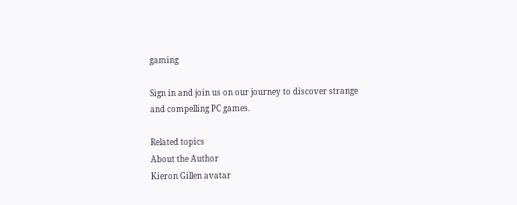gaming

Sign in and join us on our journey to discover strange and compelling PC games.

Related topics
About the Author
Kieron Gillen avatar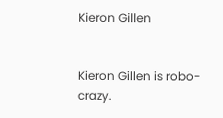Kieron Gillen


Kieron Gillen is robo-crazy.